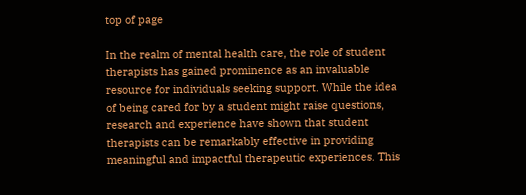top of page

In the realm of mental health care, the role of student therapists has gained prominence as an invaluable resource for individuals seeking support. While the idea of being cared for by a student might raise questions, research and experience have shown that student therapists can be remarkably effective in providing meaningful and impactful therapeutic experiences. This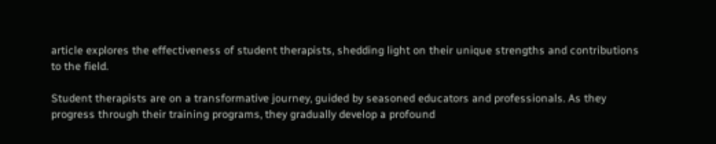article explores the effectiveness of student therapists, shedding light on their unique strengths and contributions to the field.

Student therapists are on a transformative journey, guided by seasoned educators and professionals. As they progress through their training programs, they gradually develop a profound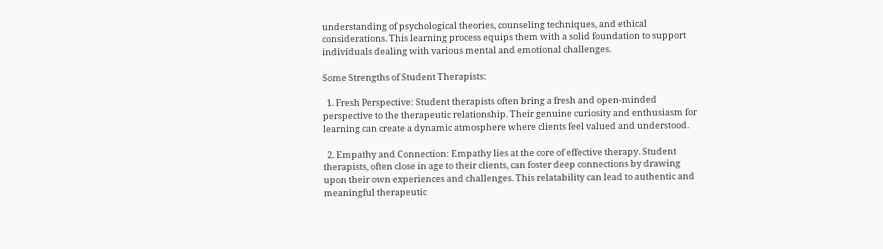understanding of psychological theories, counseling techniques, and ethical considerations. This learning process equips them with a solid foundation to support individuals dealing with various mental and emotional challenges.

Some Strengths of Student Therapists:

  1. Fresh Perspective: Student therapists often bring a fresh and open-minded perspective to the therapeutic relationship. Their genuine curiosity and enthusiasm for learning can create a dynamic atmosphere where clients feel valued and understood.

  2. Empathy and Connection: Empathy lies at the core of effective therapy. Student therapists, often close in age to their clients, can foster deep connections by drawing upon their own experiences and challenges. This relatability can lead to authentic and meaningful therapeutic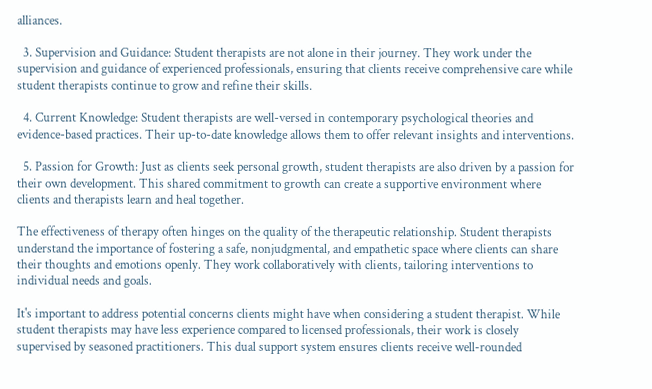alliances.

  3. Supervision and Guidance: Student therapists are not alone in their journey. They work under the supervision and guidance of experienced professionals, ensuring that clients receive comprehensive care while student therapists continue to grow and refine their skills.

  4. Current Knowledge: Student therapists are well-versed in contemporary psychological theories and evidence-based practices. Their up-to-date knowledge allows them to offer relevant insights and interventions.

  5. Passion for Growth: Just as clients seek personal growth, student therapists are also driven by a passion for their own development. This shared commitment to growth can create a supportive environment where clients and therapists learn and heal together.

The effectiveness of therapy often hinges on the quality of the therapeutic relationship. Student therapists understand the importance of fostering a safe, nonjudgmental, and empathetic space where clients can share their thoughts and emotions openly. They work collaboratively with clients, tailoring interventions to individual needs and goals.

It's important to address potential concerns clients might have when considering a student therapist. While student therapists may have less experience compared to licensed professionals, their work is closely supervised by seasoned practitioners. This dual support system ensures clients receive well-rounded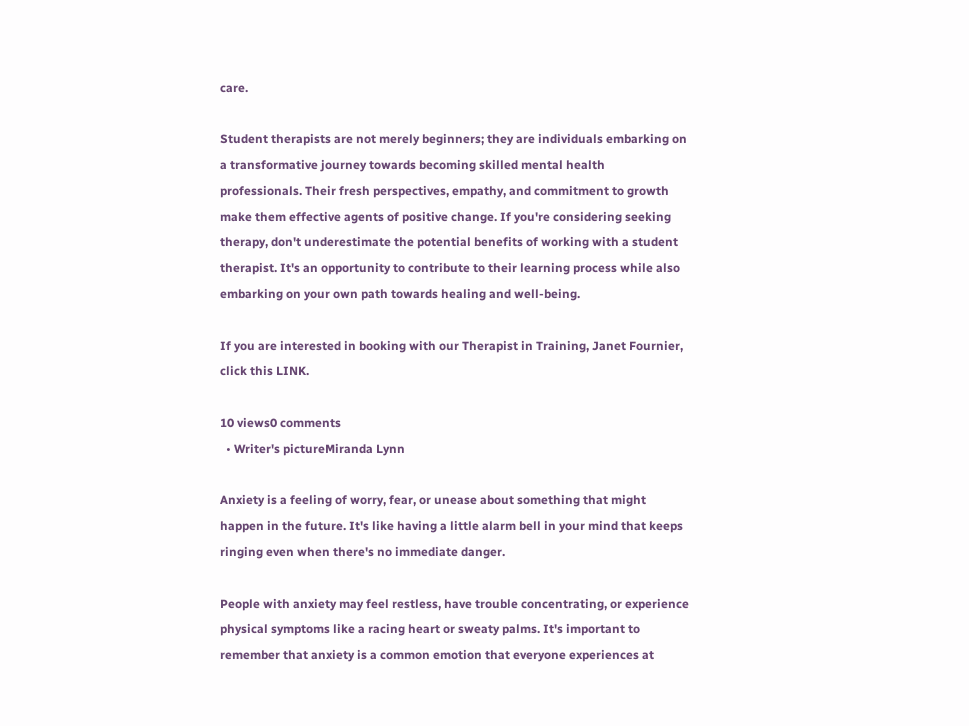care.

Student therapists are not merely beginners; they are individuals embarking on a transformative journey towards becoming skilled mental health professionals. Their fresh perspectives, empathy, and commitment to growth make them effective agents of positive change. If you're considering seeking therapy, don't underestimate the potential benefits of working with a student therapist. It's an opportunity to contribute to their learning process while also embarking on your own path towards healing and well-being.

If you are interested in booking with our Therapist in Training, Janet Fournier, click this LINK.

10 views0 comments
  • Writer's pictureMiranda Lynn

Anxiety is a feeling of worry, fear, or unease about something that might happen in the future. It's like having a little alarm bell in your mind that keeps ringing even when there's no immediate danger.

People with anxiety may feel restless, have trouble concentrating, or experience physical symptoms like a racing heart or sweaty palms. It's important to remember that anxiety is a common emotion that everyone experiences at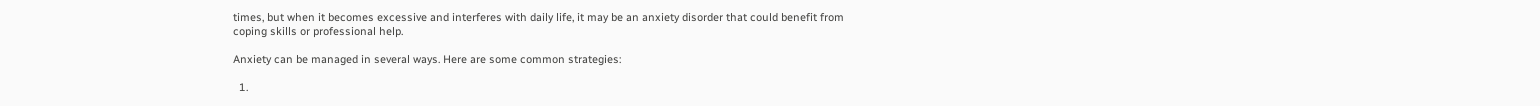times, but when it becomes excessive and interferes with daily life, it may be an anxiety disorder that could benefit from coping skills or professional help.

Anxiety can be managed in several ways. Here are some common strategies:

  1.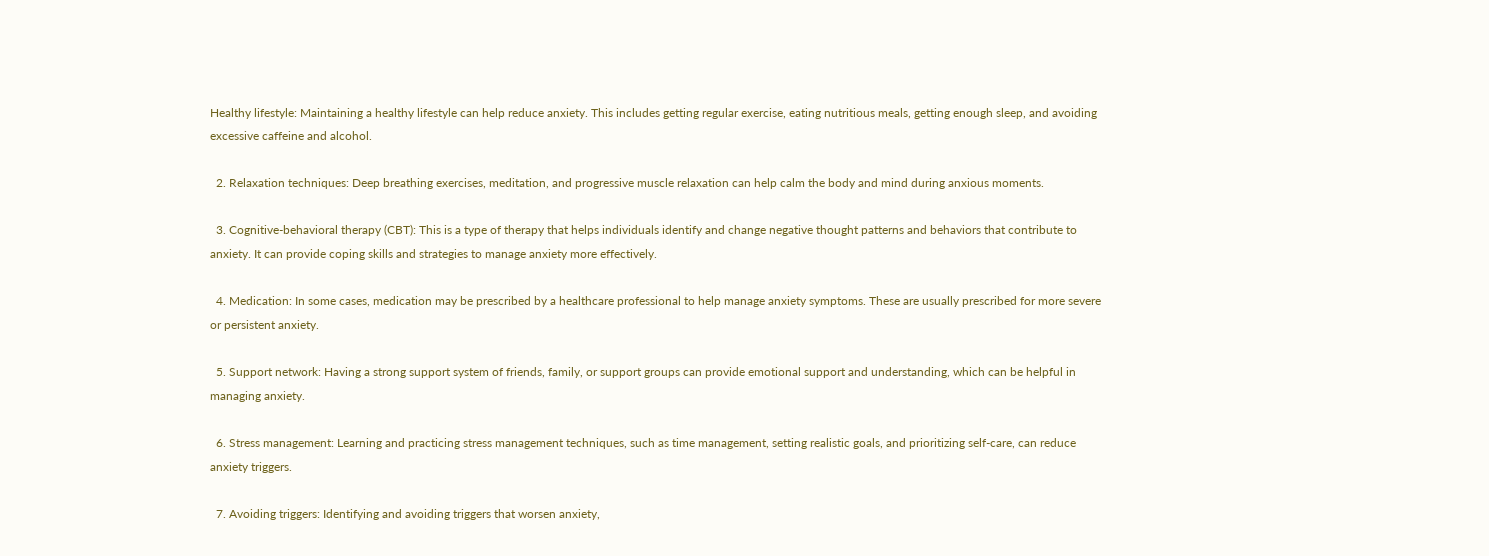Healthy lifestyle: Maintaining a healthy lifestyle can help reduce anxiety. This includes getting regular exercise, eating nutritious meals, getting enough sleep, and avoiding excessive caffeine and alcohol.

  2. Relaxation techniques: Deep breathing exercises, meditation, and progressive muscle relaxation can help calm the body and mind during anxious moments.

  3. Cognitive-behavioral therapy (CBT): This is a type of therapy that helps individuals identify and change negative thought patterns and behaviors that contribute to anxiety. It can provide coping skills and strategies to manage anxiety more effectively.

  4. Medication: In some cases, medication may be prescribed by a healthcare professional to help manage anxiety symptoms. These are usually prescribed for more severe or persistent anxiety.

  5. Support network: Having a strong support system of friends, family, or support groups can provide emotional support and understanding, which can be helpful in managing anxiety.

  6. Stress management: Learning and practicing stress management techniques, such as time management, setting realistic goals, and prioritizing self-care, can reduce anxiety triggers.

  7. Avoiding triggers: Identifying and avoiding triggers that worsen anxiety,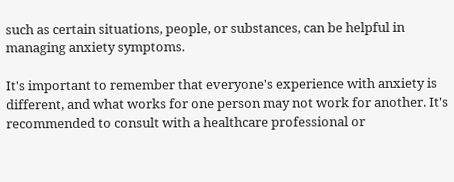such as certain situations, people, or substances, can be helpful in managing anxiety symptoms.

It's important to remember that everyone's experience with anxiety is different, and what works for one person may not work for another. It's recommended to consult with a healthcare professional or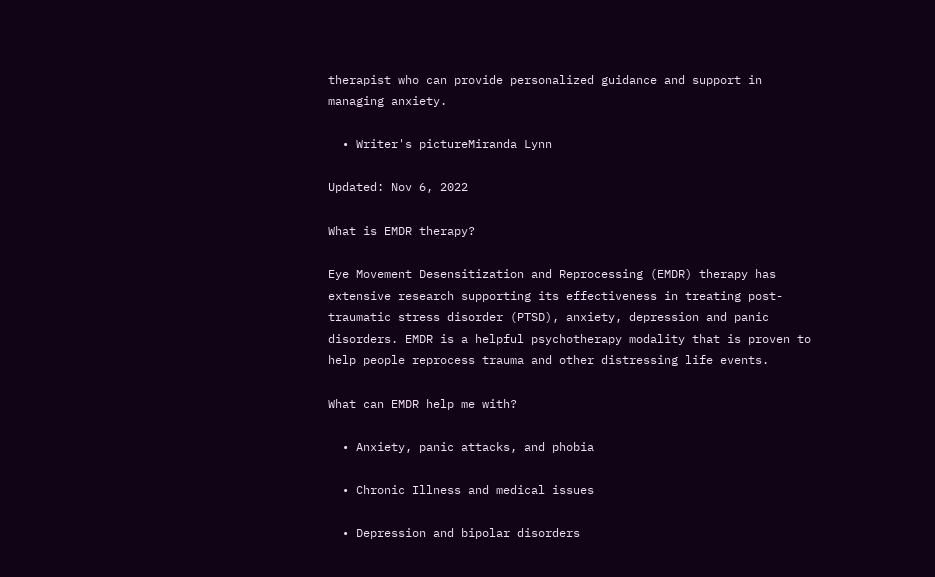therapist who can provide personalized guidance and support in managing anxiety.

  • Writer's pictureMiranda Lynn

Updated: Nov 6, 2022

What is EMDR therapy?

Eye Movement Desensitization and Reprocessing (EMDR) therapy has extensive research supporting its effectiveness in treating post-traumatic stress disorder (PTSD), anxiety, depression and panic disorders. EMDR is a helpful psychotherapy modality that is proven to help people reprocess trauma and other distressing life events.

What can EMDR help me with?

  • Anxiety, panic attacks, and phobia

  • Chronic Illness and medical issues

  • Depression and bipolar disorders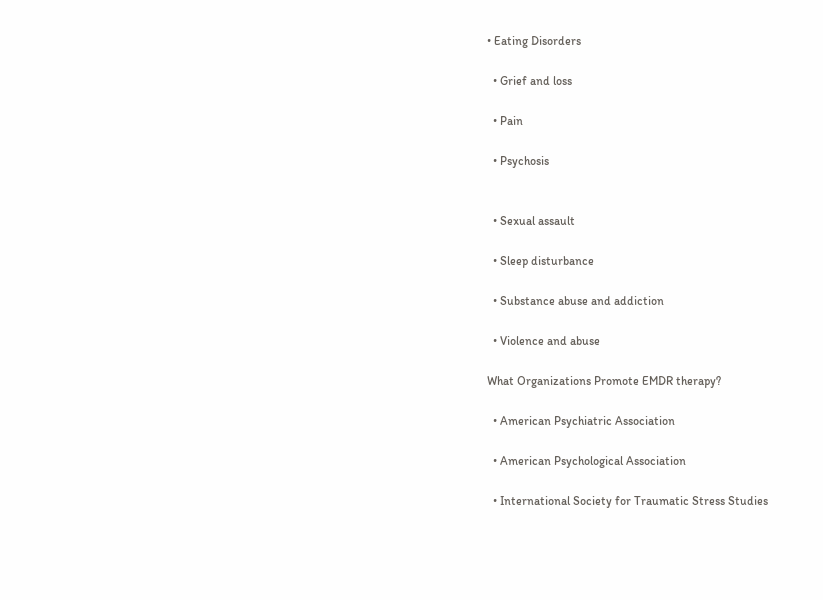• Eating Disorders

  • Grief and loss

  • Pain

  • Psychosis


  • Sexual assault

  • Sleep disturbance

  • Substance abuse and addiction

  • Violence and abuse

What Organizations Promote EMDR therapy?

  • American Psychiatric Association

  • American Psychological Association

  • International Society for Traumatic Stress Studies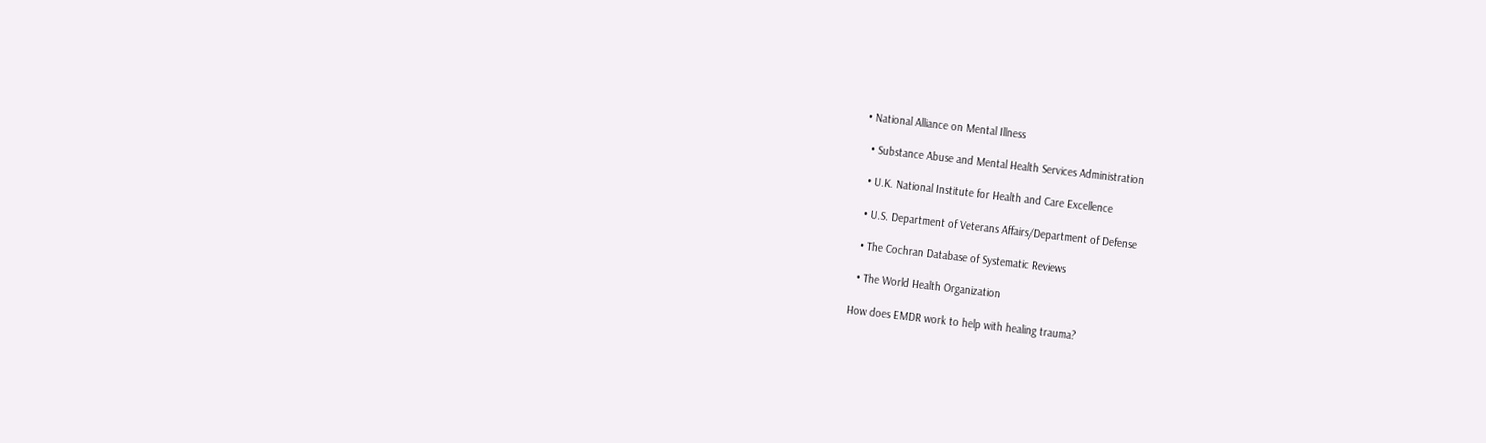• National Alliance on Mental Illness

  • Substance Abuse and Mental Health Services Administration

  • U.K. National Institute for Health and Care Excellence

  • U.S. Department of Veterans Affairs/Department of Defense

  • The Cochran Database of Systematic Reviews

  • The World Health Organization

How does EMDR work to help with healing trauma?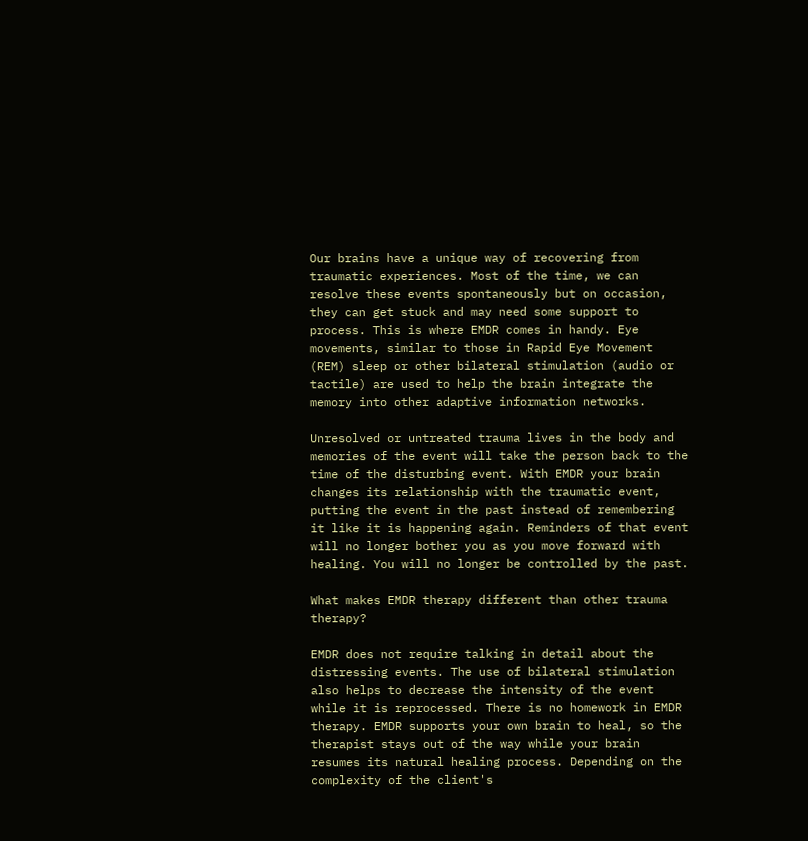Our brains have a unique way of recovering from traumatic experiences. Most of the time, we can resolve these events spontaneously but on occasion, they can get stuck and may need some support to process. This is where EMDR comes in handy. Eye movements, similar to those in Rapid Eye Movement (REM) sleep or other bilateral stimulation (audio or tactile) are used to help the brain integrate the memory into other adaptive information networks.

Unresolved or untreated trauma lives in the body and memories of the event will take the person back to the time of the disturbing event. With EMDR your brain changes its relationship with the traumatic event, putting the event in the past instead of remembering it like it is happening again. Reminders of that event will no longer bother you as you move forward with healing. You will no longer be controlled by the past.

What makes EMDR therapy different than other trauma therapy?

EMDR does not require talking in detail about the distressing events. The use of bilateral stimulation also helps to decrease the intensity of the event while it is reprocessed. There is no homework in EMDR therapy. EMDR supports your own brain to heal, so the therapist stays out of the way while your brain resumes its natural healing process. Depending on the complexity of the client's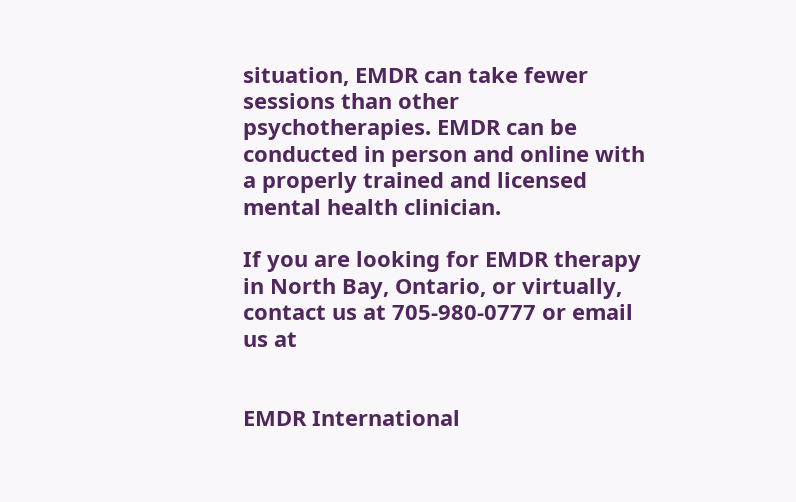situation, EMDR can take fewer sessions than other psychotherapies. EMDR can be conducted in person and online with a properly trained and licensed mental health clinician.

If you are looking for EMDR therapy in North Bay, Ontario, or virtually, contact us at 705-980-0777 or email us at


EMDR International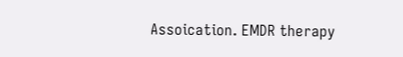Assoication. EMDR therapy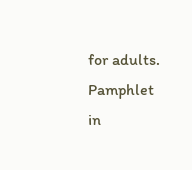for adults. Pamphlet in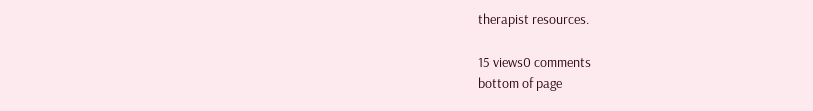therapist resources.

15 views0 comments
bottom of page